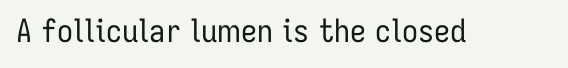A follicular lumen is the closed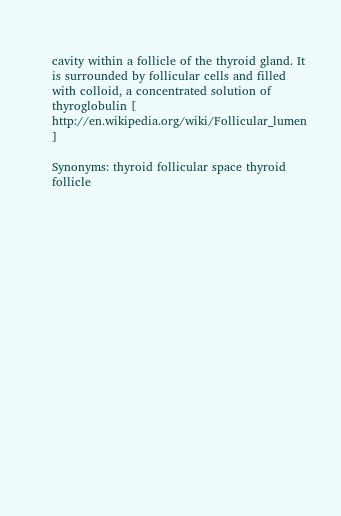cavity within a follicle of the thyroid gland. It is surrounded by follicular cells and filled with colloid, a concentrated solution of thyroglobulin [ http://en.wikipedia.org/wiki/Follicular_lumen ]

Synonyms: thyroid follicular space thyroid follicle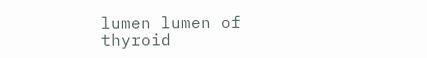lumen lumen of thyroid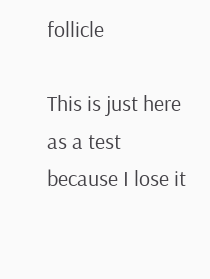follicle

This is just here as a test because I lose it